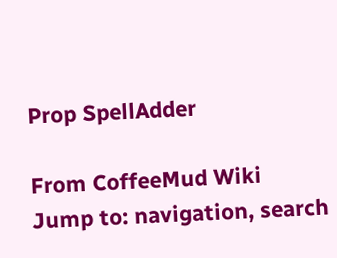Prop SpellAdder

From CoffeeMud Wiki
Jump to: navigation, search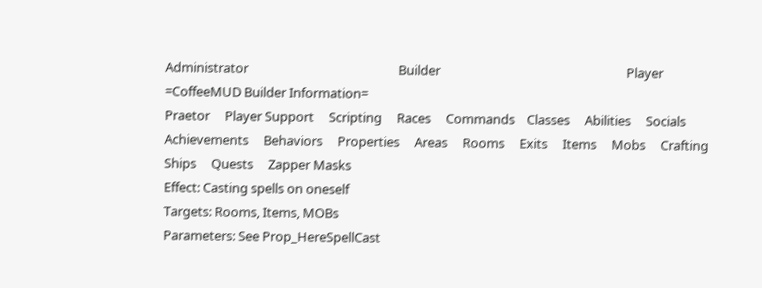Administrator                                                  Builder                                                              Player
=CoffeeMUD Builder Information=
Praetor     Player Support     Scripting     Races     Commands    Classes     Abilities     Socials     Achievements     Behaviors     Properties     Areas     Rooms     Exits     Items     Mobs     Crafting     Ships     Quests     Zapper Masks
Effect: Casting spells on oneself
Targets: Rooms, Items, MOBs
Parameters: See Prop_HereSpellCast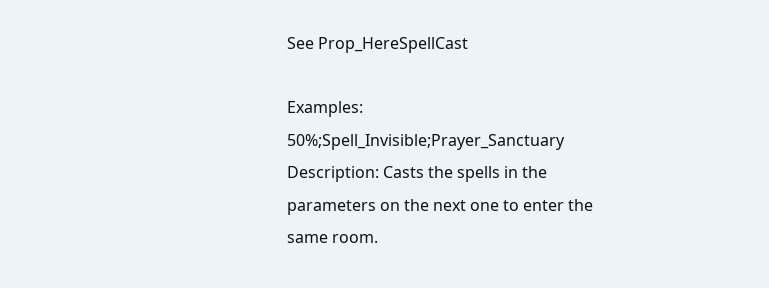See Prop_HereSpellCast

Examples: 50%;Spell_Invisible;Prayer_Sanctuary
Description: Casts the spells in the parameters on the next one to enter the same room.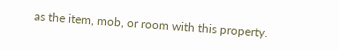as the item, mob, or room with this property.